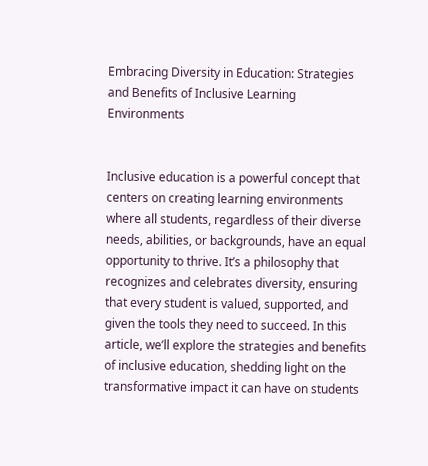Embracing Diversity in Education: Strategies and Benefits of Inclusive Learning Environments


Inclusive education is a powerful concept that centers on creating learning environments where all students, regardless of their diverse needs, abilities, or backgrounds, have an equal opportunity to thrive. It’s a philosophy that recognizes and celebrates diversity, ensuring that every student is valued, supported, and given the tools they need to succeed. In this article, we’ll explore the strategies and benefits of inclusive education, shedding light on the transformative impact it can have on students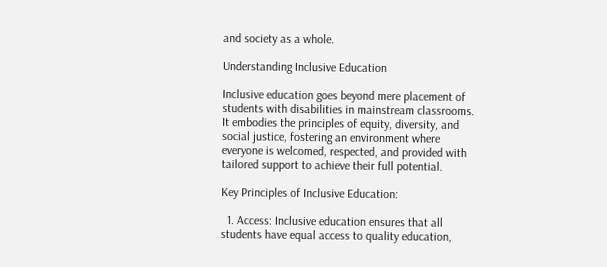and society as a whole.

Understanding Inclusive Education

Inclusive education goes beyond mere placement of students with disabilities in mainstream classrooms. It embodies the principles of equity, diversity, and social justice, fostering an environment where everyone is welcomed, respected, and provided with tailored support to achieve their full potential.

Key Principles of Inclusive Education:

  1. Access: Inclusive education ensures that all students have equal access to quality education,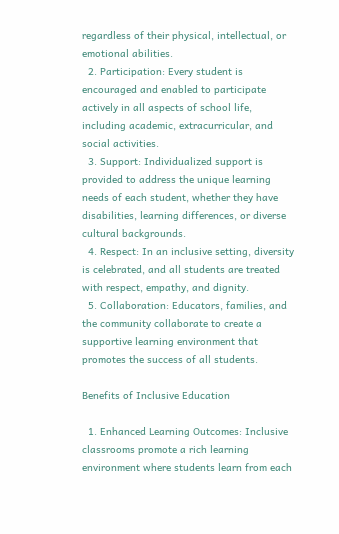regardless of their physical, intellectual, or emotional abilities.
  2. Participation: Every student is encouraged and enabled to participate actively in all aspects of school life, including academic, extracurricular, and social activities.
  3. Support: Individualized support is provided to address the unique learning needs of each student, whether they have disabilities, learning differences, or diverse cultural backgrounds.
  4. Respect: In an inclusive setting, diversity is celebrated, and all students are treated with respect, empathy, and dignity.
  5. Collaboration: Educators, families, and the community collaborate to create a supportive learning environment that promotes the success of all students.

Benefits of Inclusive Education

  1. Enhanced Learning Outcomes: Inclusive classrooms promote a rich learning environment where students learn from each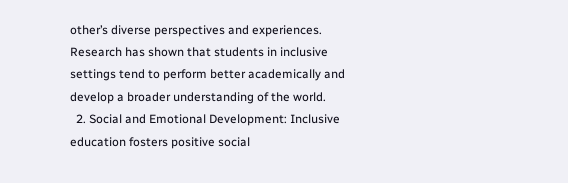other’s diverse perspectives and experiences. Research has shown that students in inclusive settings tend to perform better academically and develop a broader understanding of the world.
  2. Social and Emotional Development: Inclusive education fosters positive social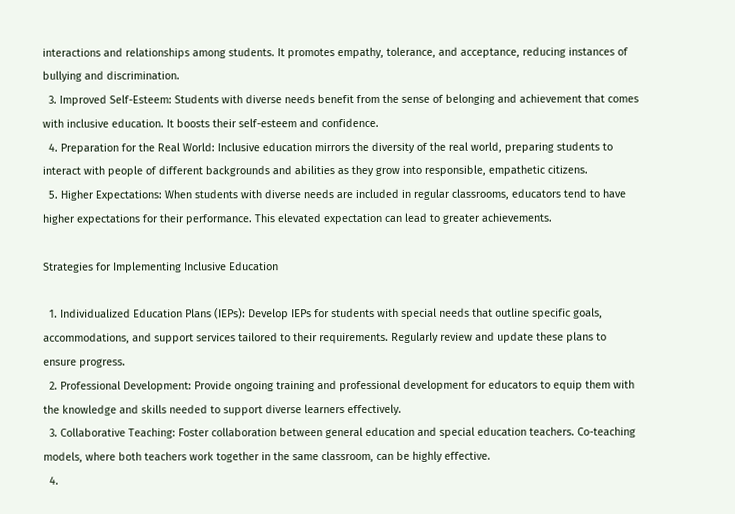interactions and relationships among students. It promotes empathy, tolerance, and acceptance, reducing instances of bullying and discrimination.
  3. Improved Self-Esteem: Students with diverse needs benefit from the sense of belonging and achievement that comes with inclusive education. It boosts their self-esteem and confidence.
  4. Preparation for the Real World: Inclusive education mirrors the diversity of the real world, preparing students to interact with people of different backgrounds and abilities as they grow into responsible, empathetic citizens.
  5. Higher Expectations: When students with diverse needs are included in regular classrooms, educators tend to have higher expectations for their performance. This elevated expectation can lead to greater achievements.

Strategies for Implementing Inclusive Education

  1. Individualized Education Plans (IEPs): Develop IEPs for students with special needs that outline specific goals, accommodations, and support services tailored to their requirements. Regularly review and update these plans to ensure progress.
  2. Professional Development: Provide ongoing training and professional development for educators to equip them with the knowledge and skills needed to support diverse learners effectively.
  3. Collaborative Teaching: Foster collaboration between general education and special education teachers. Co-teaching models, where both teachers work together in the same classroom, can be highly effective.
  4.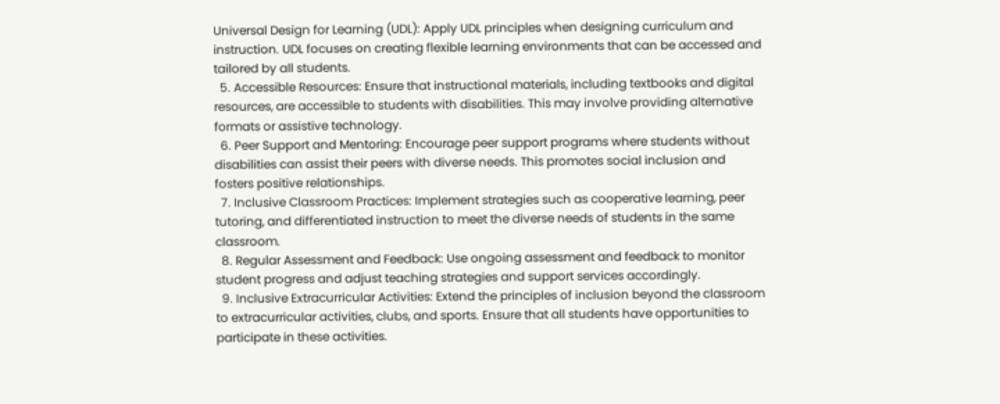Universal Design for Learning (UDL): Apply UDL principles when designing curriculum and instruction. UDL focuses on creating flexible learning environments that can be accessed and tailored by all students.
  5. Accessible Resources: Ensure that instructional materials, including textbooks and digital resources, are accessible to students with disabilities. This may involve providing alternative formats or assistive technology.
  6. Peer Support and Mentoring: Encourage peer support programs where students without disabilities can assist their peers with diverse needs. This promotes social inclusion and fosters positive relationships.
  7. Inclusive Classroom Practices: Implement strategies such as cooperative learning, peer tutoring, and differentiated instruction to meet the diverse needs of students in the same classroom.
  8. Regular Assessment and Feedback: Use ongoing assessment and feedback to monitor student progress and adjust teaching strategies and support services accordingly.
  9. Inclusive Extracurricular Activities: Extend the principles of inclusion beyond the classroom to extracurricular activities, clubs, and sports. Ensure that all students have opportunities to participate in these activities.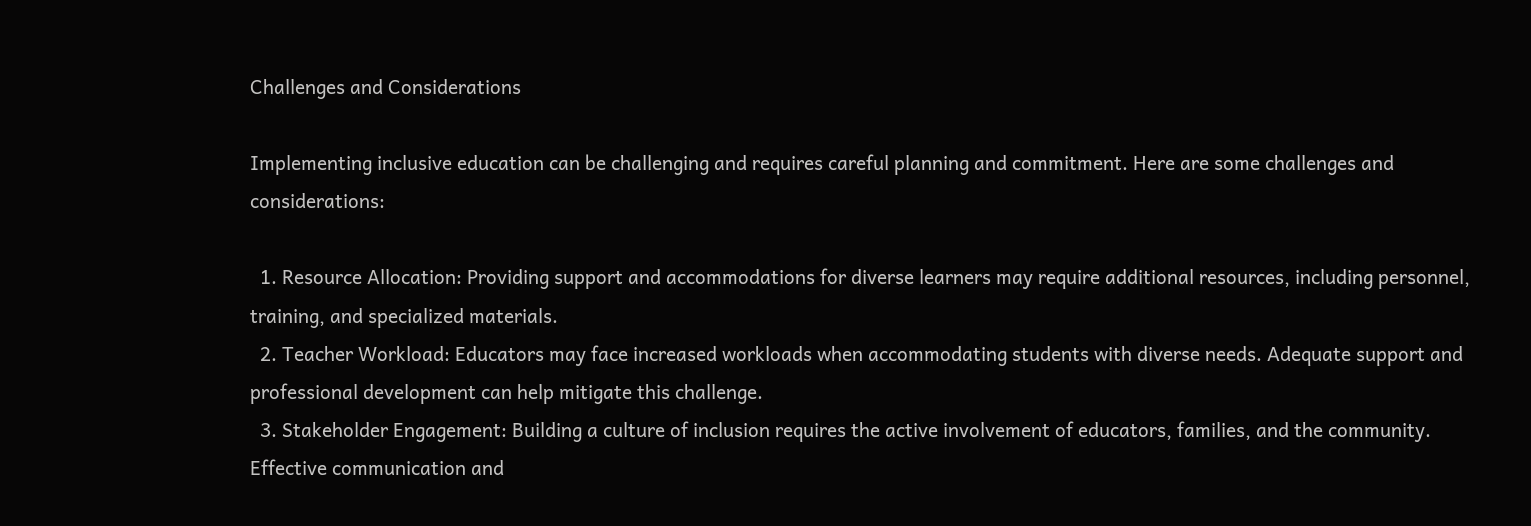Challenges and Considerations

Implementing inclusive education can be challenging and requires careful planning and commitment. Here are some challenges and considerations:

  1. Resource Allocation: Providing support and accommodations for diverse learners may require additional resources, including personnel, training, and specialized materials.
  2. Teacher Workload: Educators may face increased workloads when accommodating students with diverse needs. Adequate support and professional development can help mitigate this challenge.
  3. Stakeholder Engagement: Building a culture of inclusion requires the active involvement of educators, families, and the community. Effective communication and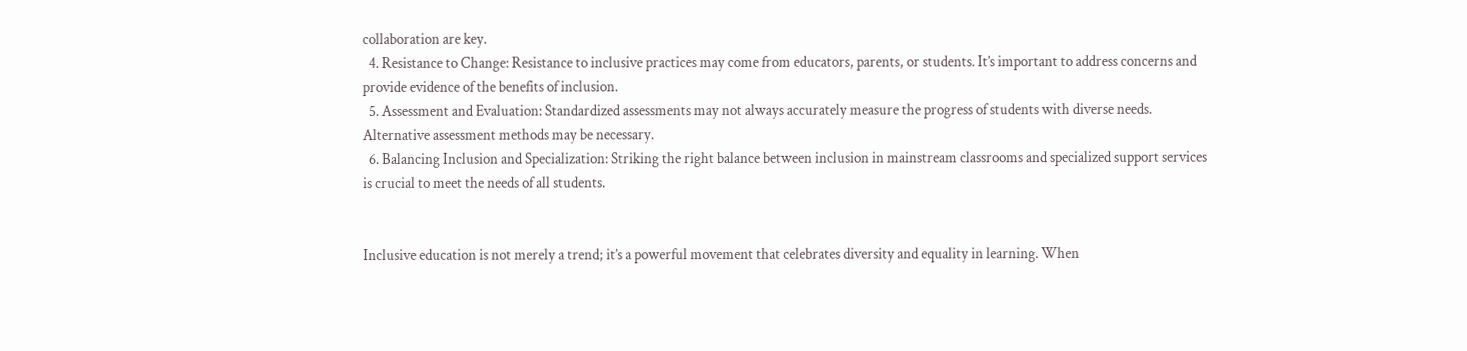collaboration are key.
  4. Resistance to Change: Resistance to inclusive practices may come from educators, parents, or students. It’s important to address concerns and provide evidence of the benefits of inclusion.
  5. Assessment and Evaluation: Standardized assessments may not always accurately measure the progress of students with diverse needs. Alternative assessment methods may be necessary.
  6. Balancing Inclusion and Specialization: Striking the right balance between inclusion in mainstream classrooms and specialized support services is crucial to meet the needs of all students.


Inclusive education is not merely a trend; it’s a powerful movement that celebrates diversity and equality in learning. When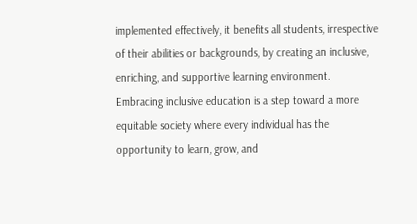implemented effectively, it benefits all students, irrespective of their abilities or backgrounds, by creating an inclusive, enriching, and supportive learning environment. Embracing inclusive education is a step toward a more equitable society where every individual has the opportunity to learn, grow, and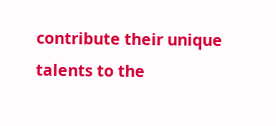contribute their unique talents to the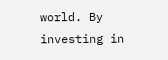world. By investing in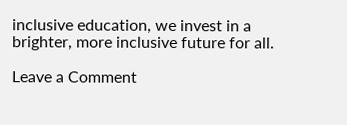inclusive education, we invest in a brighter, more inclusive future for all.

Leave a Comment